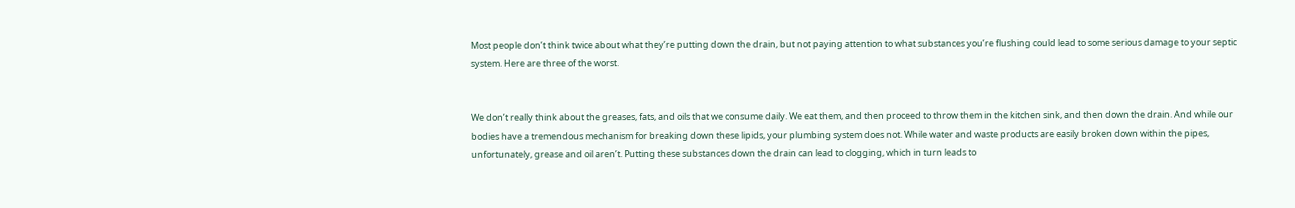Most people don’t think twice about what they’re putting down the drain, but not paying attention to what substances you’re flushing could lead to some serious damage to your septic system. Here are three of the worst.


We don’t really think about the greases, fats, and oils that we consume daily. We eat them, and then proceed to throw them in the kitchen sink, and then down the drain. And while our bodies have a tremendous mechanism for breaking down these lipids, your plumbing system does not. While water and waste products are easily broken down within the pipes, unfortunately, grease and oil aren’t. Putting these substances down the drain can lead to clogging, which in turn leads to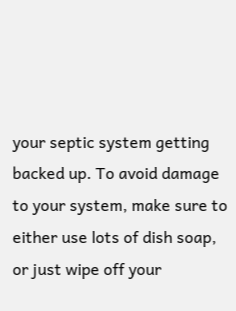your septic system getting backed up. To avoid damage to your system, make sure to either use lots of dish soap, or just wipe off your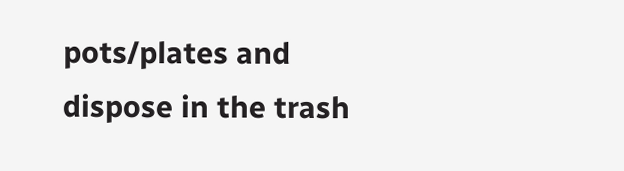pots/plates and dispose in the trash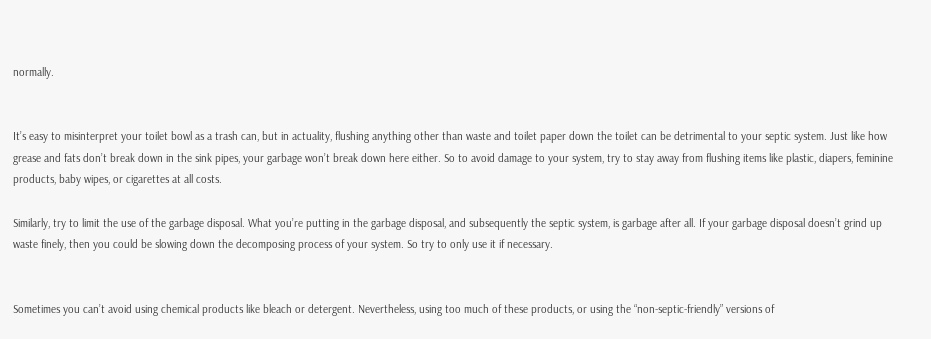normally.


It’s easy to misinterpret your toilet bowl as a trash can, but in actuality, flushing anything other than waste and toilet paper down the toilet can be detrimental to your septic system. Just like how grease and fats don’t break down in the sink pipes, your garbage won’t break down here either. So to avoid damage to your system, try to stay away from flushing items like plastic, diapers, feminine products, baby wipes, or cigarettes at all costs.

Similarly, try to limit the use of the garbage disposal. What you’re putting in the garbage disposal, and subsequently the septic system, is garbage after all. If your garbage disposal doesn’t grind up waste finely, then you could be slowing down the decomposing process of your system. So try to only use it if necessary.


Sometimes you can’t avoid using chemical products like bleach or detergent. Nevertheless, using too much of these products, or using the “non-septic-friendly” versions of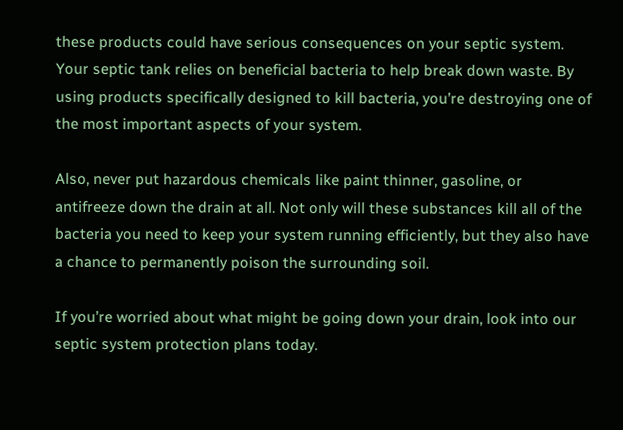these products could have serious consequences on your septic system. Your septic tank relies on beneficial bacteria to help break down waste. By using products specifically designed to kill bacteria, you’re destroying one of the most important aspects of your system.

Also, never put hazardous chemicals like paint thinner, gasoline, or antifreeze down the drain at all. Not only will these substances kill all of the bacteria you need to keep your system running efficiently, but they also have a chance to permanently poison the surrounding soil.

If you’re worried about what might be going down your drain, look into our septic system protection plans today.